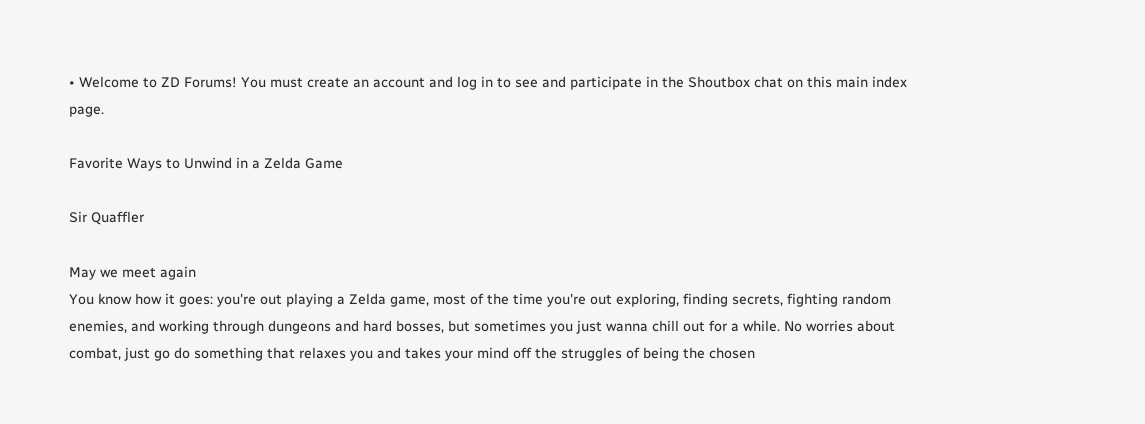• Welcome to ZD Forums! You must create an account and log in to see and participate in the Shoutbox chat on this main index page.

Favorite Ways to Unwind in a Zelda Game

Sir Quaffler

May we meet again
You know how it goes: you're out playing a Zelda game, most of the time you're out exploring, finding secrets, fighting random enemies, and working through dungeons and hard bosses, but sometimes you just wanna chill out for a while. No worries about combat, just go do something that relaxes you and takes your mind off the struggles of being the chosen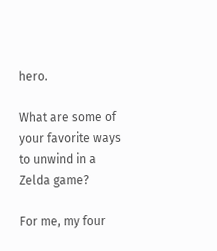hero.

What are some of your favorite ways to unwind in a Zelda game?

For me, my four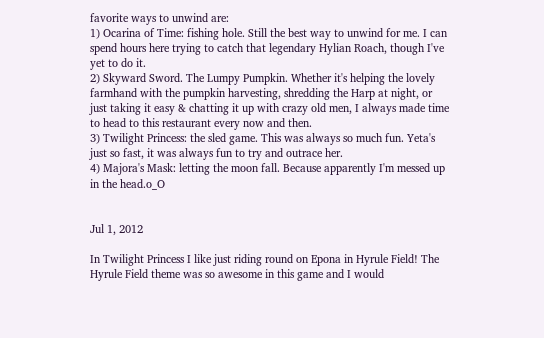favorite ways to unwind are:
1) Ocarina of Time: fishing hole. Still the best way to unwind for me. I can spend hours here trying to catch that legendary Hylian Roach, though I've yet to do it.
2) Skyward Sword. The Lumpy Pumpkin. Whether it's helping the lovely farmhand with the pumpkin harvesting, shredding the Harp at night, or just taking it easy & chatting it up with crazy old men, I always made time to head to this restaurant every now and then.
3) Twilight Princess: the sled game. This was always so much fun. Yeta's just so fast, it was always fun to try and outrace her.
4) Majora's Mask: letting the moon fall. Because apparently I'm messed up in the head.o_O


Jul 1, 2012

In Twilight Princess I like just riding round on Epona in Hyrule Field! The Hyrule Field theme was so awesome in this game and I would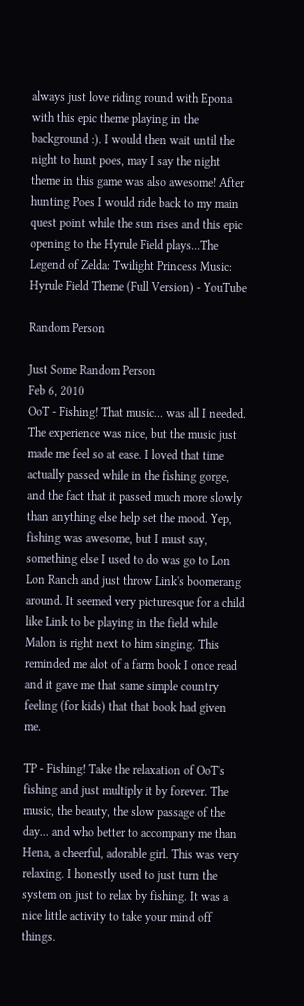always just love riding round with Epona with this epic theme playing in the background :). I would then wait until the night to hunt poes, may I say the night theme in this game was also awesome! After hunting Poes I would ride back to my main quest point while the sun rises and this epic opening to the Hyrule Field plays...The Legend of Zelda: Twilight Princess Music: Hyrule Field Theme (Full Version) - YouTube

Random Person

Just Some Random Person
Feb 6, 2010
OoT - Fishing! That music... was all I needed. The experience was nice, but the music just made me feel so at ease. I loved that time actually passed while in the fishing gorge, and the fact that it passed much more slowly than anything else help set the mood. Yep, fishing was awesome, but I must say, something else I used to do was go to Lon Lon Ranch and just throw Link's boomerang around. It seemed very picturesque for a child like Link to be playing in the field while Malon is right next to him singing. This reminded me alot of a farm book I once read and it gave me that same simple country feeling (for kids) that that book had given me.

TP - Fishing! Take the relaxation of OoT's fishing and just multiply it by forever. The music, the beauty, the slow passage of the day... and who better to accompany me than Hena, a cheerful, adorable girl. This was very relaxing. I honestly used to just turn the system on just to relax by fishing. It was a nice little activity to take your mind off things.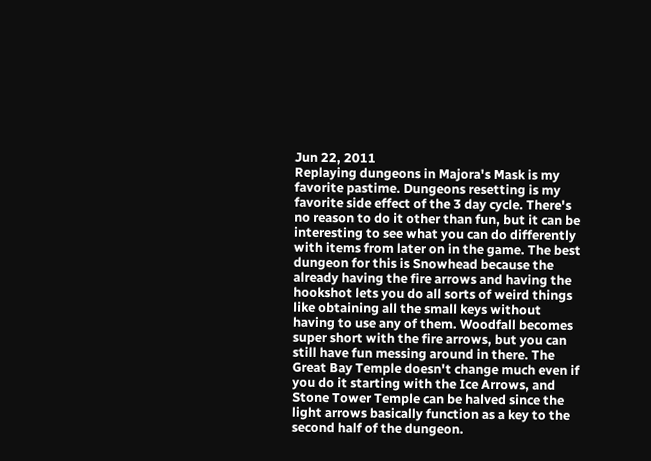Jun 22, 2011
Replaying dungeons in Majora's Mask is my favorite pastime. Dungeons resetting is my favorite side effect of the 3 day cycle. There's no reason to do it other than fun, but it can be interesting to see what you can do differently with items from later on in the game. The best dungeon for this is Snowhead because the already having the fire arrows and having the hookshot lets you do all sorts of weird things like obtaining all the small keys without having to use any of them. Woodfall becomes super short with the fire arrows, but you can still have fun messing around in there. The Great Bay Temple doesn't change much even if you do it starting with the Ice Arrows, and Stone Tower Temple can be halved since the light arrows basically function as a key to the second half of the dungeon.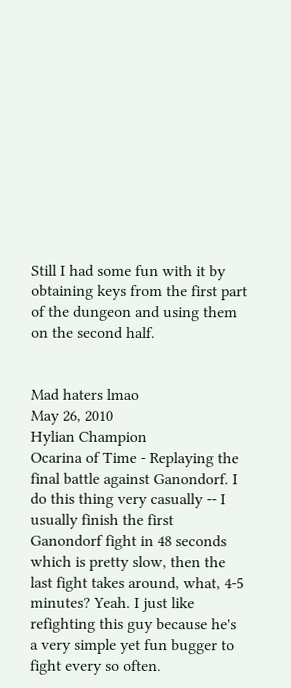Still I had some fun with it by obtaining keys from the first part of the dungeon and using them on the second half.


Mad haters lmao
May 26, 2010
Hylian Champion
Ocarina of Time - Replaying the final battle against Ganondorf. I do this thing very casually -- I usually finish the first Ganondorf fight in 48 seconds which is pretty slow, then the last fight takes around, what, 4-5 minutes? Yeah. I just like refighting this guy because he's a very simple yet fun bugger to fight every so often.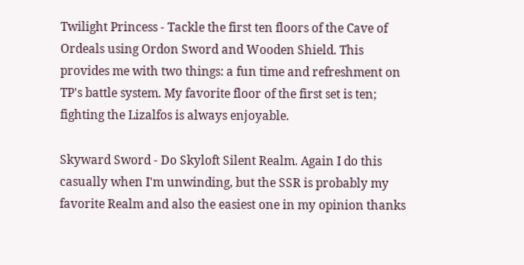Twilight Princess - Tackle the first ten floors of the Cave of Ordeals using Ordon Sword and Wooden Shield. This provides me with two things: a fun time and refreshment on TP's battle system. My favorite floor of the first set is ten; fighting the Lizalfos is always enjoyable.

Skyward Sword - Do Skyloft Silent Realm. Again I do this casually when I'm unwinding, but the SSR is probably my favorite Realm and also the easiest one in my opinion thanks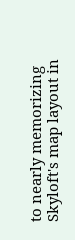to nearly memorizing Skyloft's map layout in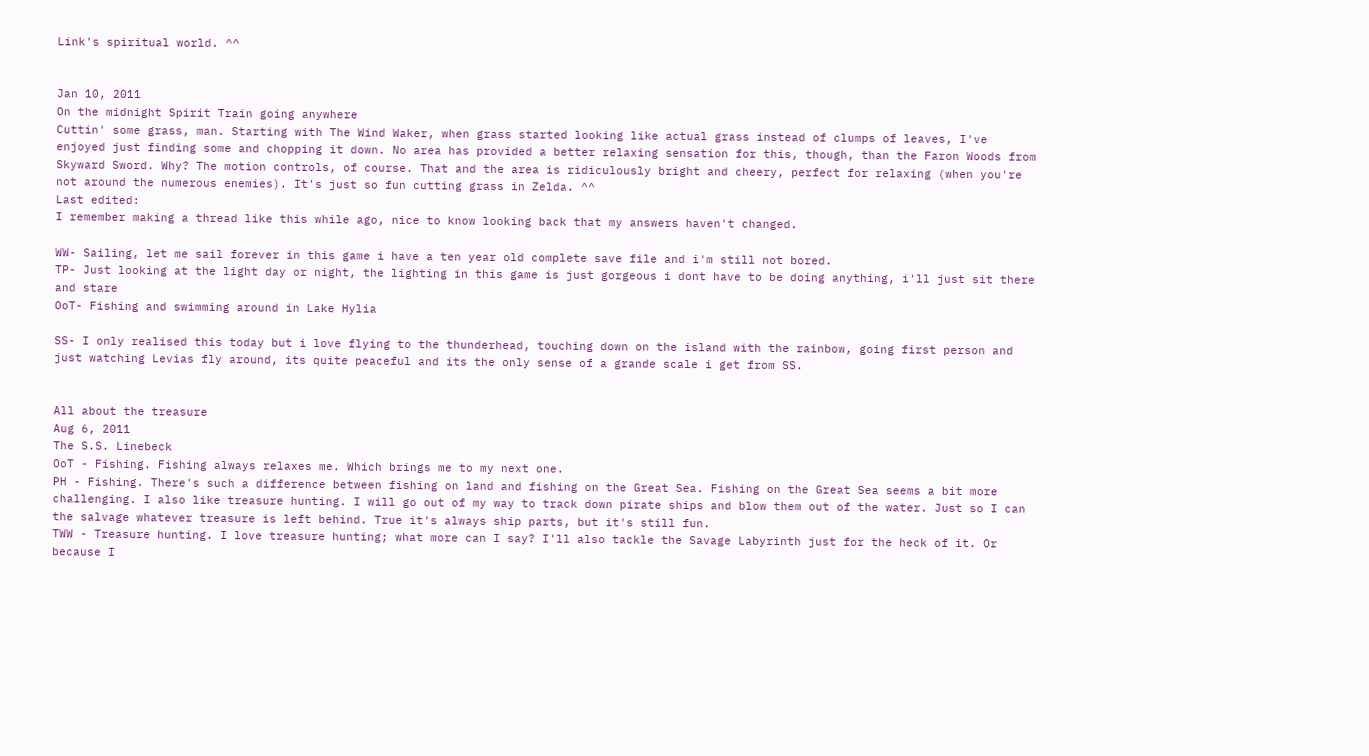Link's spiritual world. ^^


Jan 10, 2011
On the midnight Spirit Train going anywhere
Cuttin' some grass, man. Starting with The Wind Waker, when grass started looking like actual grass instead of clumps of leaves, I've enjoyed just finding some and chopping it down. No area has provided a better relaxing sensation for this, though, than the Faron Woods from Skyward Sword. Why? The motion controls, of course. That and the area is ridiculously bright and cheery, perfect for relaxing (when you're not around the numerous enemies). It's just so fun cutting grass in Zelda. ^^
Last edited:
I remember making a thread like this while ago, nice to know looking back that my answers haven't changed.

WW- Sailing, let me sail forever in this game i have a ten year old complete save file and i'm still not bored.
TP- Just looking at the light day or night, the lighting in this game is just gorgeous i dont have to be doing anything, i'll just sit there and stare
OoT- Fishing and swimming around in Lake Hylia

SS- I only realised this today but i love flying to the thunderhead, touching down on the island with the rainbow, going first person and just watching Levias fly around, its quite peaceful and its the only sense of a grande scale i get from SS.


All about the treasure
Aug 6, 2011
The S.S. Linebeck
OoT - Fishing. Fishing always relaxes me. Which brings me to my next one.
PH - Fishing. There's such a difference between fishing on land and fishing on the Great Sea. Fishing on the Great Sea seems a bit more challenging. I also like treasure hunting. I will go out of my way to track down pirate ships and blow them out of the water. Just so I can the salvage whatever treasure is left behind. True it's always ship parts, but it's still fun.
TWW - Treasure hunting. I love treasure hunting; what more can I say? I'll also tackle the Savage Labyrinth just for the heck of it. Or because I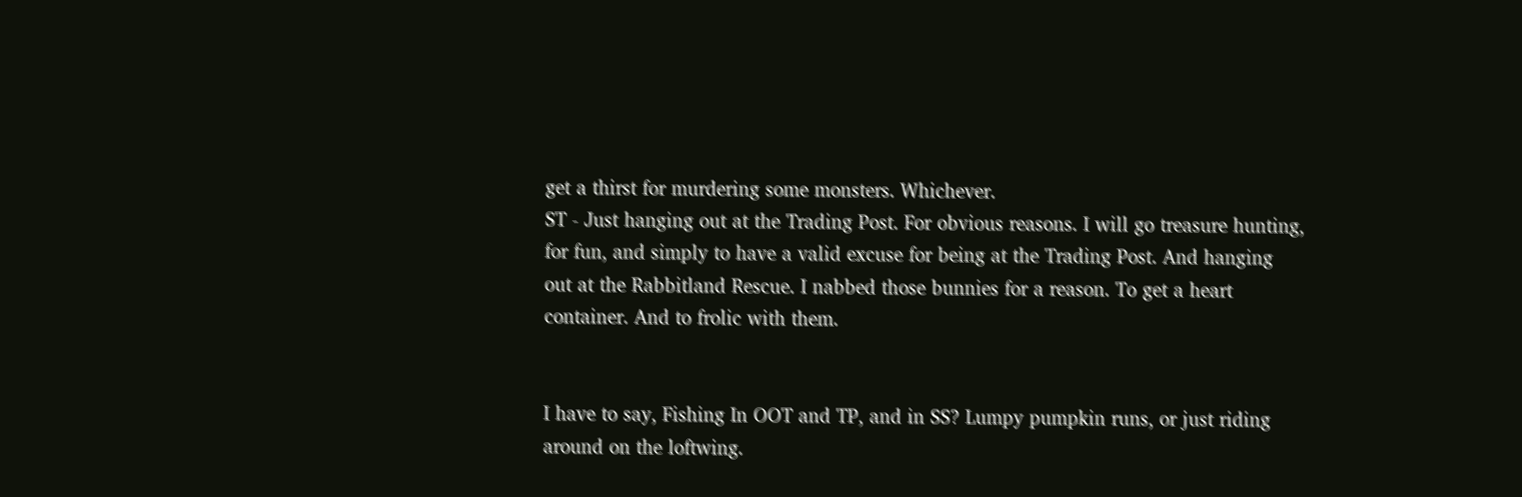get a thirst for murdering some monsters. Whichever.
ST - Just hanging out at the Trading Post. For obvious reasons. I will go treasure hunting, for fun, and simply to have a valid excuse for being at the Trading Post. And hanging out at the Rabbitland Rescue. I nabbed those bunnies for a reason. To get a heart container. And to frolic with them.


I have to say, Fishing In OOT and TP, and in SS? Lumpy pumpkin runs, or just riding around on the loftwing.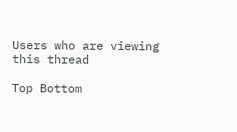Users who are viewing this thread

Top Bottom